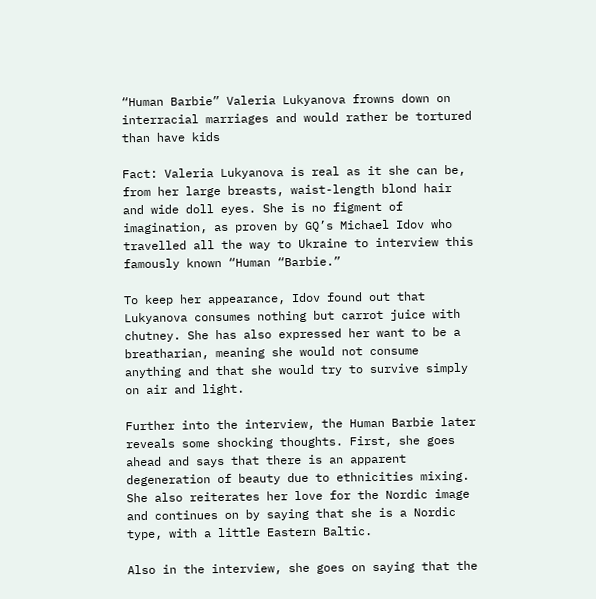“Human Barbie” Valeria Lukyanova frowns down on interracial marriages and would rather be tortured than have kids

Fact: Valeria Lukyanova is real as it she can be, from her large breasts, waist-length blond hair and wide doll eyes. She is no figment of imagination, as proven by GQ’s Michael Idov who travelled all the way to Ukraine to interview this famously known “Human “Barbie.”

To keep her appearance, Idov found out that Lukyanova consumes nothing but carrot juice with chutney. She has also expressed her want to be a breatharian, meaning she would not consume anything and that she would try to survive simply on air and light.

Further into the interview, the Human Barbie later reveals some shocking thoughts. First, she goes ahead and says that there is an apparent degeneration of beauty due to ethnicities mixing. She also reiterates her love for the Nordic image and continues on by saying that she is a Nordic type, with a little Eastern Baltic.

Also in the interview, she goes on saying that the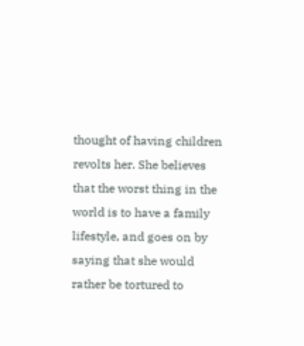thought of having children revolts her. She believes that the worst thing in the world is to have a family lifestyle, and goes on by saying that she would rather be tortured to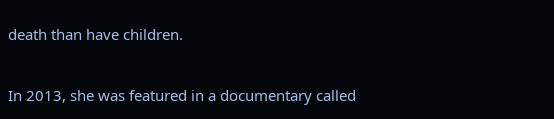death than have children.

In 2013, she was featured in a documentary called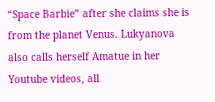“Space Barbie” after she claims she is from the planet Venus. Lukyanova also calls herself Amatue in her Youtube videos, all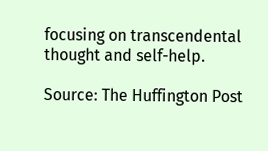focusing on transcendental thought and self-help.

Source: The Huffington Post